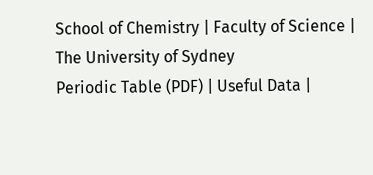School of Chemistry | Faculty of Science | The University of Sydney
Periodic Table (PDF) | Useful Data |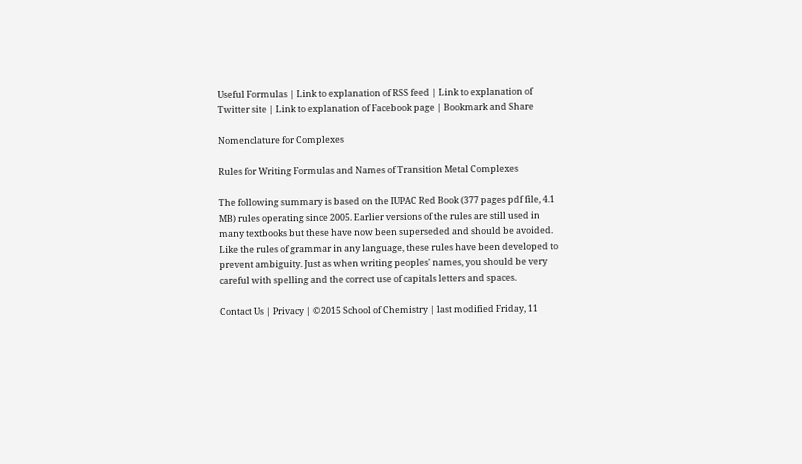Useful Formulas | Link to explanation of RSS feed | Link to explanation of Twitter site | Link to explanation of Facebook page | Bookmark and Share

Nomenclature for Complexes

Rules for Writing Formulas and Names of Transition Metal Complexes

The following summary is based on the IUPAC Red Book (377 pages pdf file, 4.1 MB) rules operating since 2005. Earlier versions of the rules are still used in many textbooks but these have now been superseded and should be avoided. Like the rules of grammar in any language, these rules have been developed to prevent ambiguity. Just as when writing peoples' names, you should be very careful with spelling and the correct use of capitals letters and spaces.

Contact Us | Privacy | ©2015 School of Chemistry | last modified Friday, 11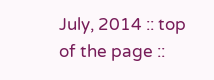July, 2014 :: top of the page ::